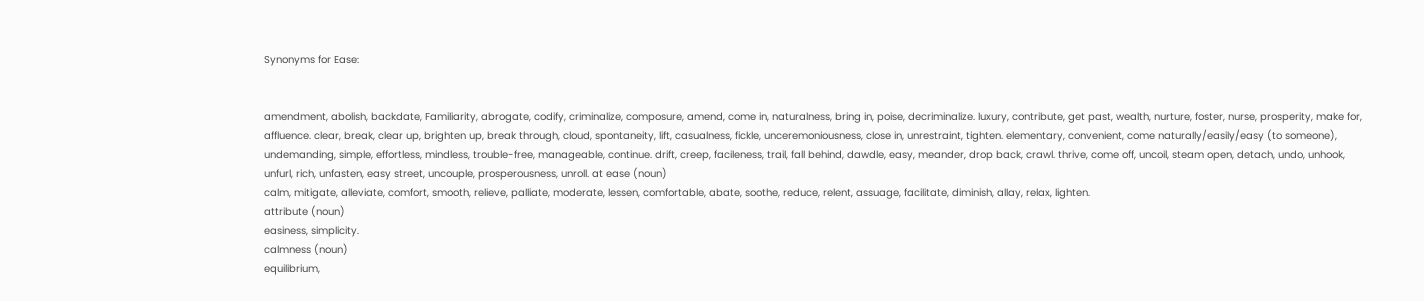Synonyms for Ease:


amendment, abolish, backdate, Familiarity, abrogate, codify, criminalize, composure, amend, come in, naturalness, bring in, poise, decriminalize. luxury, contribute, get past, wealth, nurture, foster, nurse, prosperity, make for, affluence. clear, break, clear up, brighten up, break through, cloud, spontaneity, lift, casualness, fickle, unceremoniousness, close in, unrestraint, tighten. elementary, convenient, come naturally/easily/easy (to someone), undemanding, simple, effortless, mindless, trouble-free, manageable, continue. drift, creep, facileness, trail, fall behind, dawdle, easy, meander, drop back, crawl. thrive, come off, uncoil, steam open, detach, undo, unhook, unfurl, rich, unfasten, easy street, uncouple, prosperousness, unroll. at ease (noun)
calm, mitigate, alleviate, comfort, smooth, relieve, palliate, moderate, lessen, comfortable, abate, soothe, reduce, relent, assuage, facilitate, diminish, allay, relax, lighten.
attribute (noun)
easiness, simplicity.
calmness (noun)
equilibrium,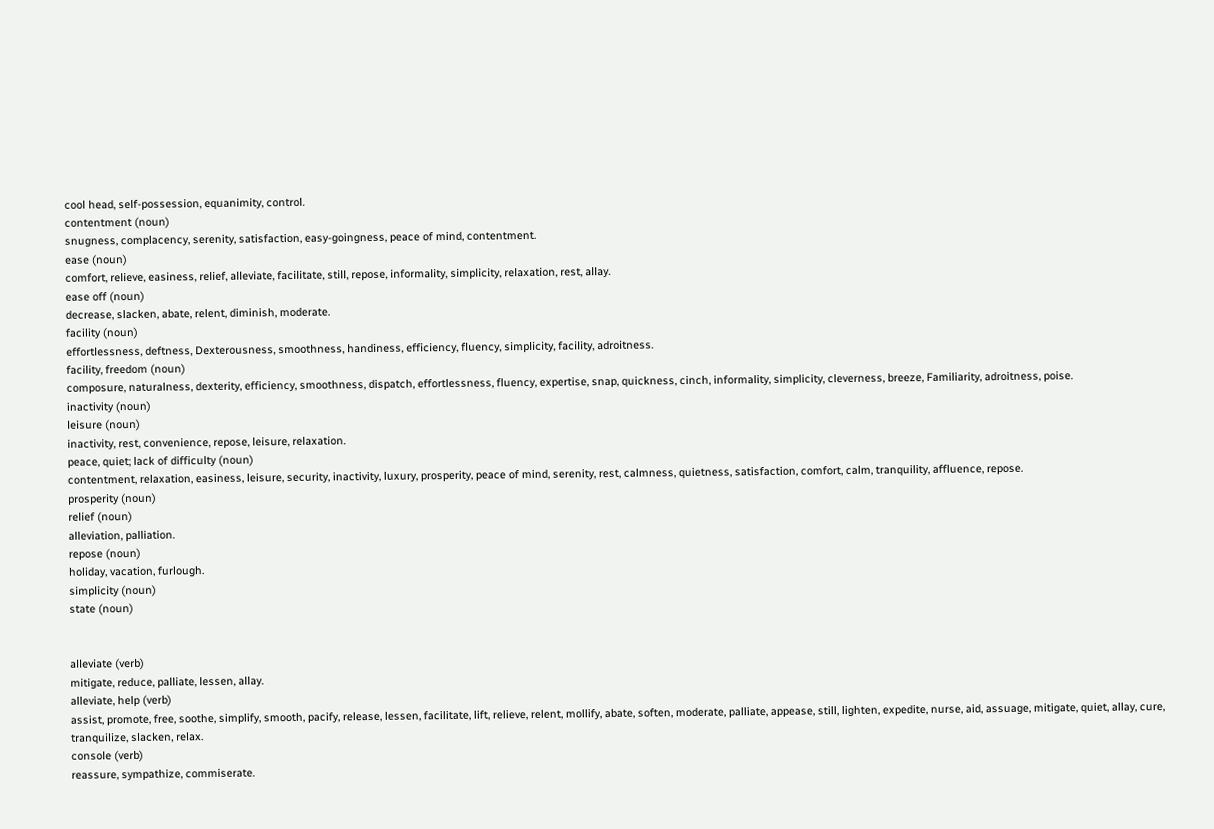cool head, self-possession, equanimity, control.
contentment (noun)
snugness, complacency, serenity, satisfaction, easy-goingness, peace of mind, contentment.
ease (noun)
comfort, relieve, easiness, relief, alleviate, facilitate, still, repose, informality, simplicity, relaxation, rest, allay.
ease off (noun)
decrease, slacken, abate, relent, diminish, moderate.
facility (noun)
effortlessness, deftness, Dexterousness, smoothness, handiness, efficiency, fluency, simplicity, facility, adroitness.
facility, freedom (noun)
composure, naturalness, dexterity, efficiency, smoothness, dispatch, effortlessness, fluency, expertise, snap, quickness, cinch, informality, simplicity, cleverness, breeze, Familiarity, adroitness, poise.
inactivity (noun)
leisure (noun)
inactivity, rest, convenience, repose, leisure, relaxation.
peace, quiet; lack of difficulty (noun)
contentment, relaxation, easiness, leisure, security, inactivity, luxury, prosperity, peace of mind, serenity, rest, calmness, quietness, satisfaction, comfort, calm, tranquility, affluence, repose.
prosperity (noun)
relief (noun)
alleviation, palliation.
repose (noun)
holiday, vacation, furlough.
simplicity (noun)
state (noun)


alleviate (verb)
mitigate, reduce, palliate, lessen, allay.
alleviate, help (verb)
assist, promote, free, soothe, simplify, smooth, pacify, release, lessen, facilitate, lift, relieve, relent, mollify, abate, soften, moderate, palliate, appease, still, lighten, expedite, nurse, aid, assuage, mitigate, quiet, allay, cure, tranquilize, slacken, relax.
console (verb)
reassure, sympathize, commiserate.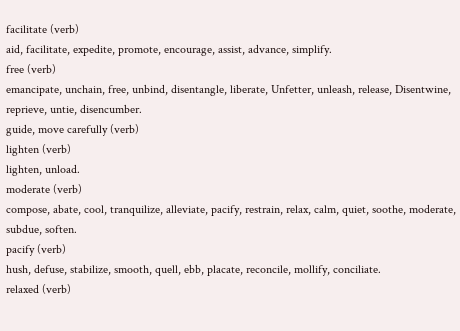facilitate (verb)
aid, facilitate, expedite, promote, encourage, assist, advance, simplify.
free (verb)
emancipate, unchain, free, unbind, disentangle, liberate, Unfetter, unleash, release, Disentwine, reprieve, untie, disencumber.
guide, move carefully (verb)
lighten (verb)
lighten, unload.
moderate (verb)
compose, abate, cool, tranquilize, alleviate, pacify, restrain, relax, calm, quiet, soothe, moderate, subdue, soften.
pacify (verb)
hush, defuse, stabilize, smooth, quell, ebb, placate, reconcile, mollify, conciliate.
relaxed (verb)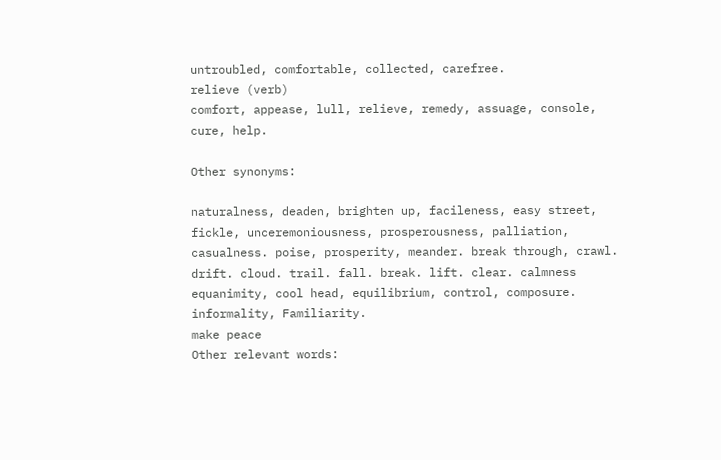untroubled, comfortable, collected, carefree.
relieve (verb)
comfort, appease, lull, relieve, remedy, assuage, console, cure, help.

Other synonyms:

naturalness, deaden, brighten up, facileness, easy street, fickle, unceremoniousness, prosperousness, palliation, casualness. poise, prosperity, meander. break through, crawl. drift. cloud. trail. fall. break. lift. clear. calmness
equanimity, cool head, equilibrium, control, composure.
informality, Familiarity.
make peace
Other relevant words: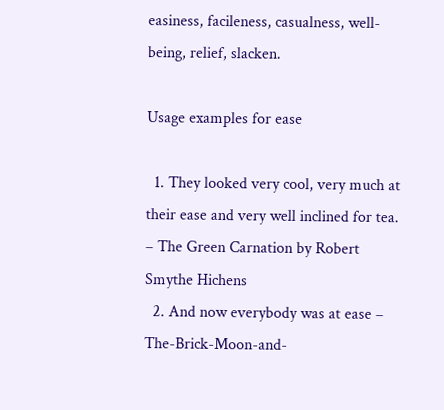easiness, facileness, casualness, well-being, relief, slacken.

Usage examples for ease

  1. They looked very cool, very much at their ease and very well inclined for tea. – The Green Carnation by Robert Smythe Hichens
  2. And now everybody was at ease – The-Brick-Moon-and-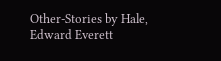Other-Stories by Hale, Edward Everett